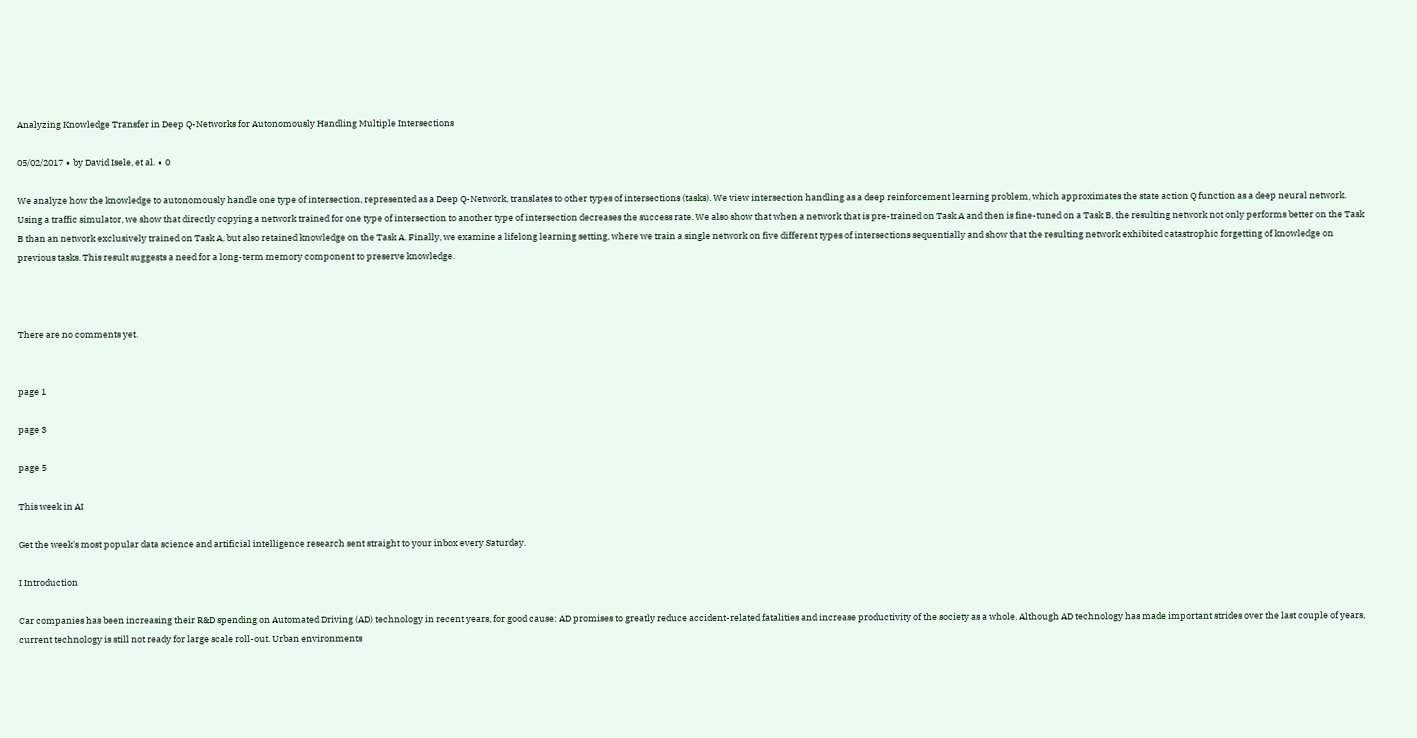Analyzing Knowledge Transfer in Deep Q-Networks for Autonomously Handling Multiple Intersections

05/02/2017 ∙ by David Isele, et al. ∙ 0

We analyze how the knowledge to autonomously handle one type of intersection, represented as a Deep Q-Network, translates to other types of intersections (tasks). We view intersection handling as a deep reinforcement learning problem, which approximates the state action Q function as a deep neural network. Using a traffic simulator, we show that directly copying a network trained for one type of intersection to another type of intersection decreases the success rate. We also show that when a network that is pre-trained on Task A and then is fine-tuned on a Task B, the resulting network not only performs better on the Task B than an network exclusively trained on Task A, but also retained knowledge on the Task A. Finally, we examine a lifelong learning setting, where we train a single network on five different types of intersections sequentially and show that the resulting network exhibited catastrophic forgetting of knowledge on previous tasks. This result suggests a need for a long-term memory component to preserve knowledge.



There are no comments yet.


page 1

page 3

page 5

This week in AI

Get the week's most popular data science and artificial intelligence research sent straight to your inbox every Saturday.

I Introduction

Car companies has been increasing their R&D spending on Automated Driving (AD) technology in recent years, for good cause: AD promises to greatly reduce accident-related fatalities and increase productivity of the society as a whole. Although AD technology has made important strides over the last couple of years, current technology is still not ready for large scale roll-out. Urban environments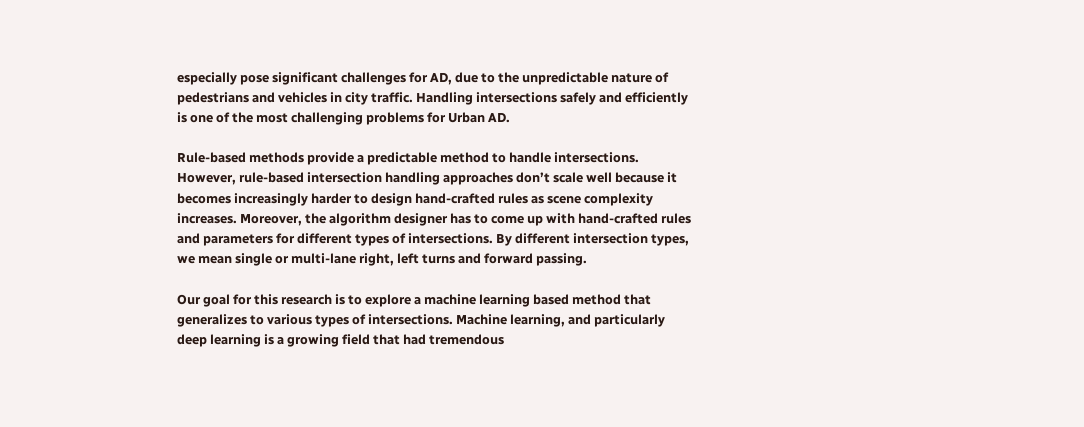especially pose significant challenges for AD, due to the unpredictable nature of pedestrians and vehicles in city traffic. Handling intersections safely and efficiently is one of the most challenging problems for Urban AD.

Rule-based methods provide a predictable method to handle intersections. However, rule-based intersection handling approaches don’t scale well because it becomes increasingly harder to design hand-crafted rules as scene complexity increases. Moreover, the algorithm designer has to come up with hand-crafted rules and parameters for different types of intersections. By different intersection types, we mean single or multi-lane right, left turns and forward passing.

Our goal for this research is to explore a machine learning based method that generalizes to various types of intersections. Machine learning, and particularly deep learning is a growing field that had tremendous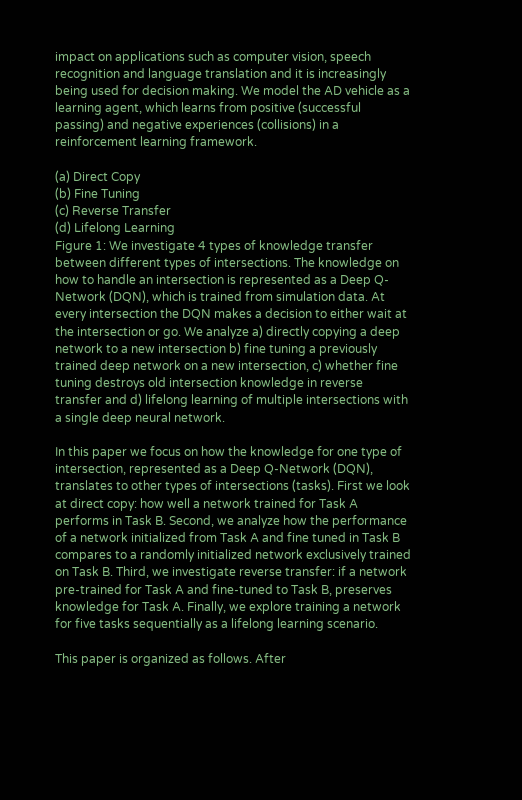impact on applications such as computer vision, speech recognition and language translation and it is increasingly being used for decision making. We model the AD vehicle as a learning agent, which learns from positive (successful passing) and negative experiences (collisions) in a reinforcement learning framework.

(a) Direct Copy
(b) Fine Tuning
(c) Reverse Transfer
(d) Lifelong Learning
Figure 1: We investigate 4 types of knowledge transfer between different types of intersections. The knowledge on how to handle an intersection is represented as a Deep Q-Network (DQN), which is trained from simulation data. At every intersection the DQN makes a decision to either wait at the intersection or go. We analyze a) directly copying a deep network to a new intersection b) fine tuning a previously trained deep network on a new intersection, c) whether fine tuning destroys old intersection knowledge in reverse transfer and d) lifelong learning of multiple intersections with a single deep neural network.

In this paper we focus on how the knowledge for one type of intersection, represented as a Deep Q-Network (DQN), translates to other types of intersections (tasks). First we look at direct copy: how well a network trained for Task A performs in Task B. Second, we analyze how the performance of a network initialized from Task A and fine tuned in Task B compares to a randomly initialized network exclusively trained on Task B. Third, we investigate reverse transfer: if a network pre-trained for Task A and fine-tuned to Task B, preserves knowledge for Task A. Finally, we explore training a network for five tasks sequentially as a lifelong learning scenario.

This paper is organized as follows. After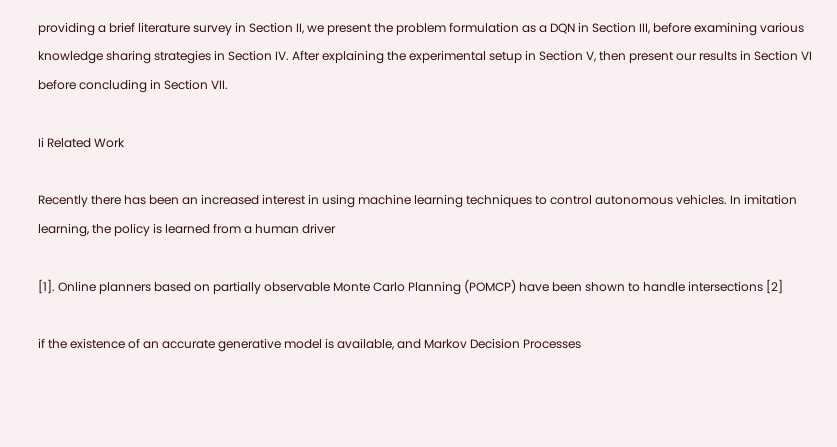providing a brief literature survey in Section II, we present the problem formulation as a DQN in Section III, before examining various knowledge sharing strategies in Section IV. After explaining the experimental setup in Section V, then present our results in Section VI before concluding in Section VII.

Ii Related Work

Recently there has been an increased interest in using machine learning techniques to control autonomous vehicles. In imitation learning, the policy is learned from a human driver

[1]. Online planners based on partially observable Monte Carlo Planning (POMCP) have been shown to handle intersections [2]

if the existence of an accurate generative model is available, and Markov Decision Processes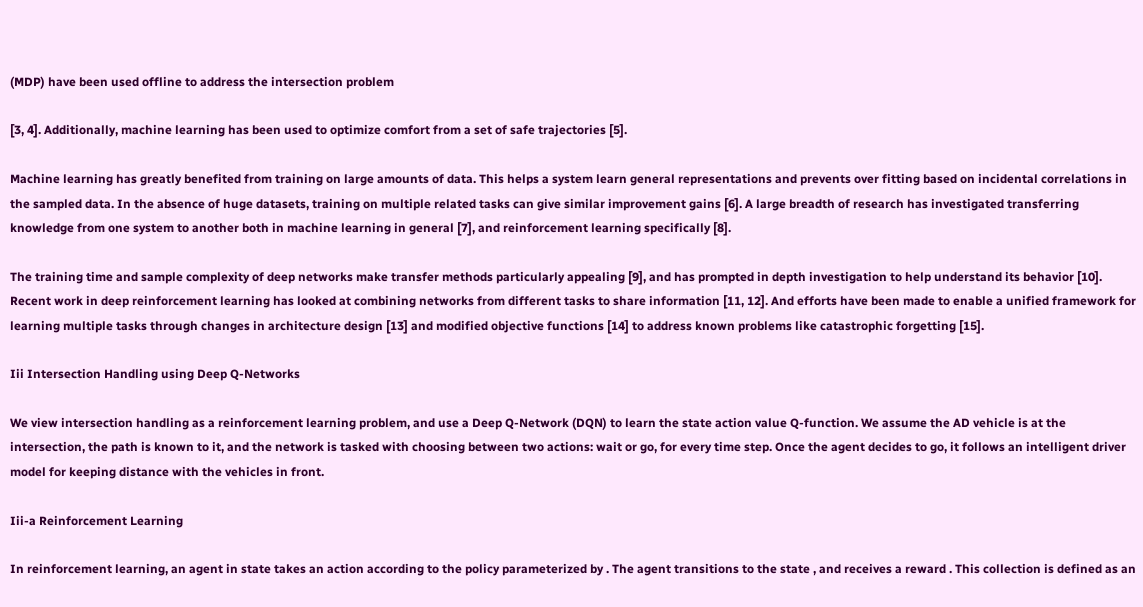(MDP) have been used offline to address the intersection problem

[3, 4]. Additionally, machine learning has been used to optimize comfort from a set of safe trajectories [5].

Machine learning has greatly benefited from training on large amounts of data. This helps a system learn general representations and prevents over fitting based on incidental correlations in the sampled data. In the absence of huge datasets, training on multiple related tasks can give similar improvement gains [6]. A large breadth of research has investigated transferring knowledge from one system to another both in machine learning in general [7], and reinforcement learning specifically [8].

The training time and sample complexity of deep networks make transfer methods particularly appealing [9], and has prompted in depth investigation to help understand its behavior [10]. Recent work in deep reinforcement learning has looked at combining networks from different tasks to share information [11, 12]. And efforts have been made to enable a unified framework for learning multiple tasks through changes in architecture design [13] and modified objective functions [14] to address known problems like catastrophic forgetting [15].

Iii Intersection Handling using Deep Q-Networks

We view intersection handling as a reinforcement learning problem, and use a Deep Q-Network (DQN) to learn the state action value Q-function. We assume the AD vehicle is at the intersection, the path is known to it, and the network is tasked with choosing between two actions: wait or go, for every time step. Once the agent decides to go, it follows an intelligent driver model for keeping distance with the vehicles in front.

Iii-a Reinforcement Learning

In reinforcement learning, an agent in state takes an action according to the policy parameterized by . The agent transitions to the state , and receives a reward . This collection is defined as an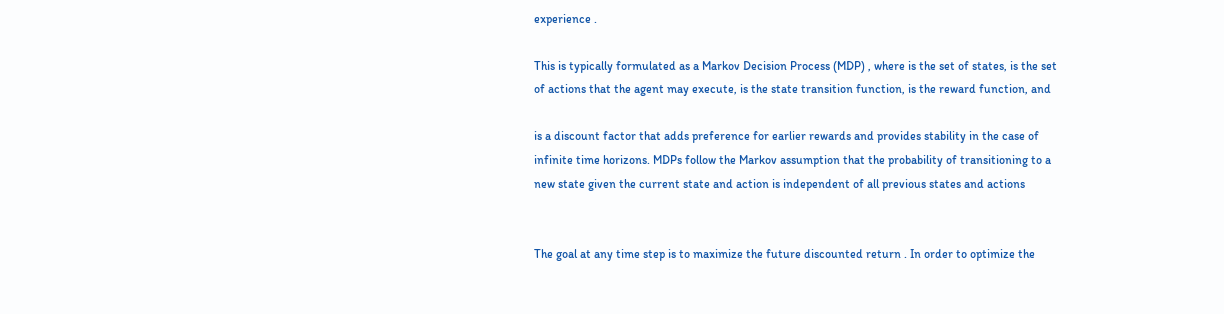experience .

This is typically formulated as a Markov Decision Process (MDP) , where is the set of states, is the set of actions that the agent may execute, is the state transition function, is the reward function, and

is a discount factor that adds preference for earlier rewards and provides stability in the case of infinite time horizons. MDPs follow the Markov assumption that the probability of transitioning to a new state given the current state and action is independent of all previous states and actions


The goal at any time step is to maximize the future discounted return . In order to optimize the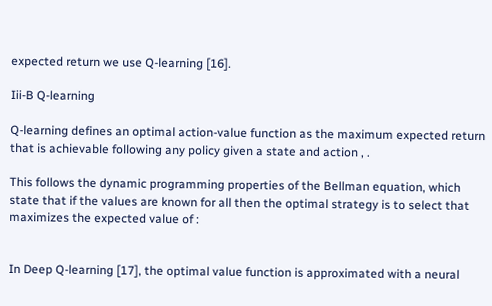expected return we use Q-learning [16].

Iii-B Q-learning

Q-learning defines an optimal action-value function as the maximum expected return that is achievable following any policy given a state and action , .

This follows the dynamic programming properties of the Bellman equation, which state that if the values are known for all then the optimal strategy is to select that maximizes the expected value of :


In Deep Q-learning [17], the optimal value function is approximated with a neural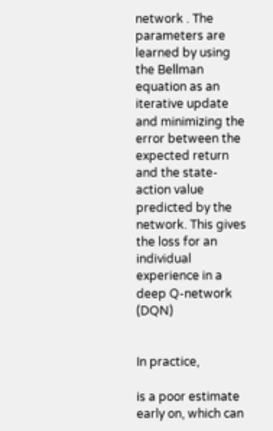network . The parameters are learned by using the Bellman equation as an iterative update and minimizing the error between the expected return and the state-action value predicted by the network. This gives the loss for an individual experience in a deep Q-network (DQN)


In practice,

is a poor estimate early on, which can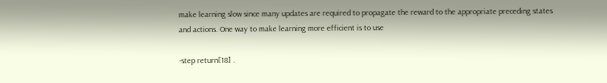make learning slow since many updates are required to propagate the reward to the appropriate preceding states and actions. One way to make learning more efficient is to use

-step return[18] .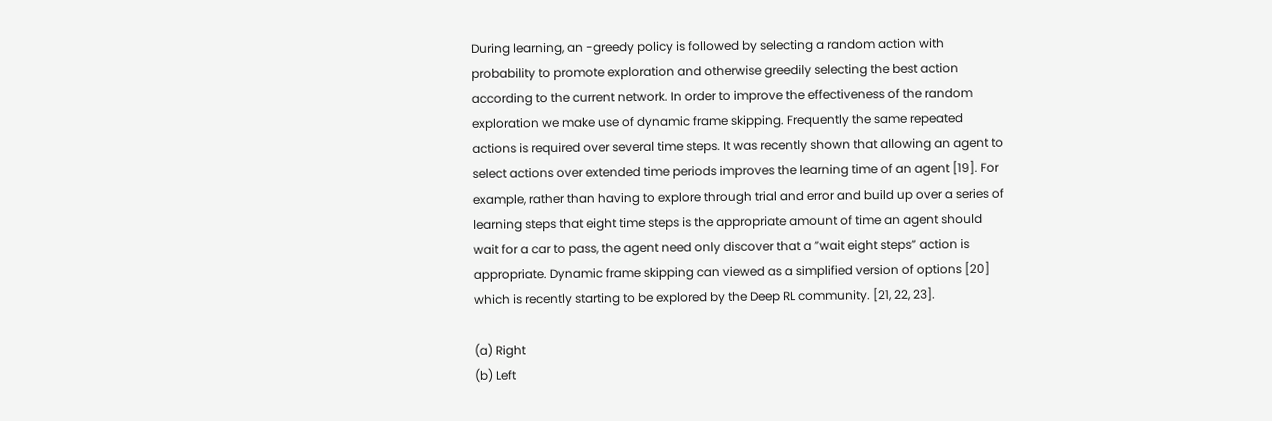During learning, an -greedy policy is followed by selecting a random action with probability to promote exploration and otherwise greedily selecting the best action according to the current network. In order to improve the effectiveness of the random exploration we make use of dynamic frame skipping. Frequently the same repeated actions is required over several time steps. It was recently shown that allowing an agent to select actions over extended time periods improves the learning time of an agent [19]. For example, rather than having to explore through trial and error and build up over a series of learning steps that eight time steps is the appropriate amount of time an agent should wait for a car to pass, the agent need only discover that a ”wait eight steps” action is appropriate. Dynamic frame skipping can viewed as a simplified version of options [20] which is recently starting to be explored by the Deep RL community. [21, 22, 23].

(a) Right
(b) Left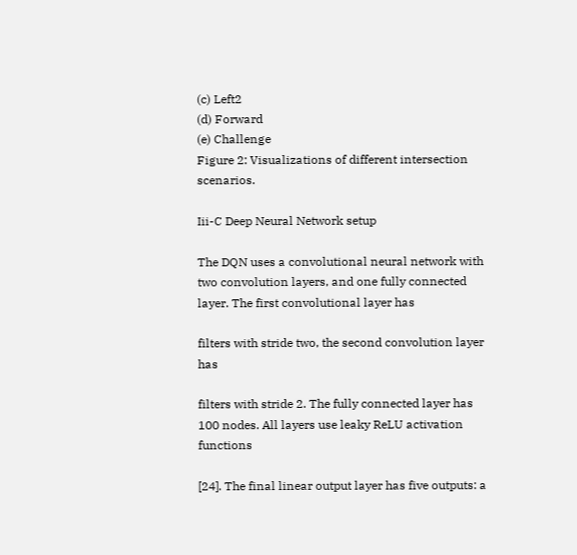(c) Left2
(d) Forward
(e) Challenge
Figure 2: Visualizations of different intersection scenarios.

Iii-C Deep Neural Network setup

The DQN uses a convolutional neural network with two convolution layers, and one fully connected layer. The first convolutional layer has

filters with stride two, the second convolution layer has

filters with stride 2. The fully connected layer has 100 nodes. All layers use leaky ReLU activation functions

[24]. The final linear output layer has five outputs: a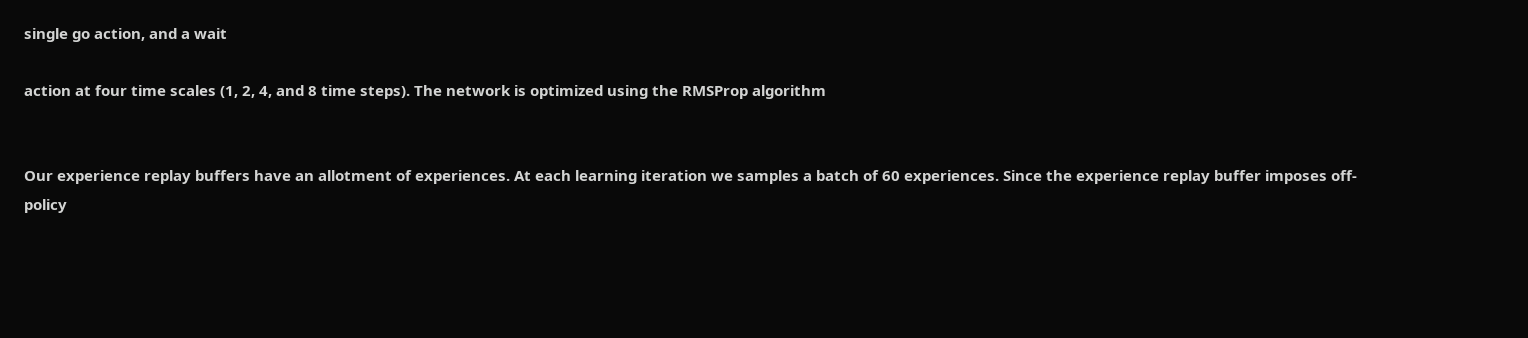single go action, and a wait

action at four time scales (1, 2, 4, and 8 time steps). The network is optimized using the RMSProp algorithm


Our experience replay buffers have an allotment of experiences. At each learning iteration we samples a batch of 60 experiences. Since the experience replay buffer imposes off-policy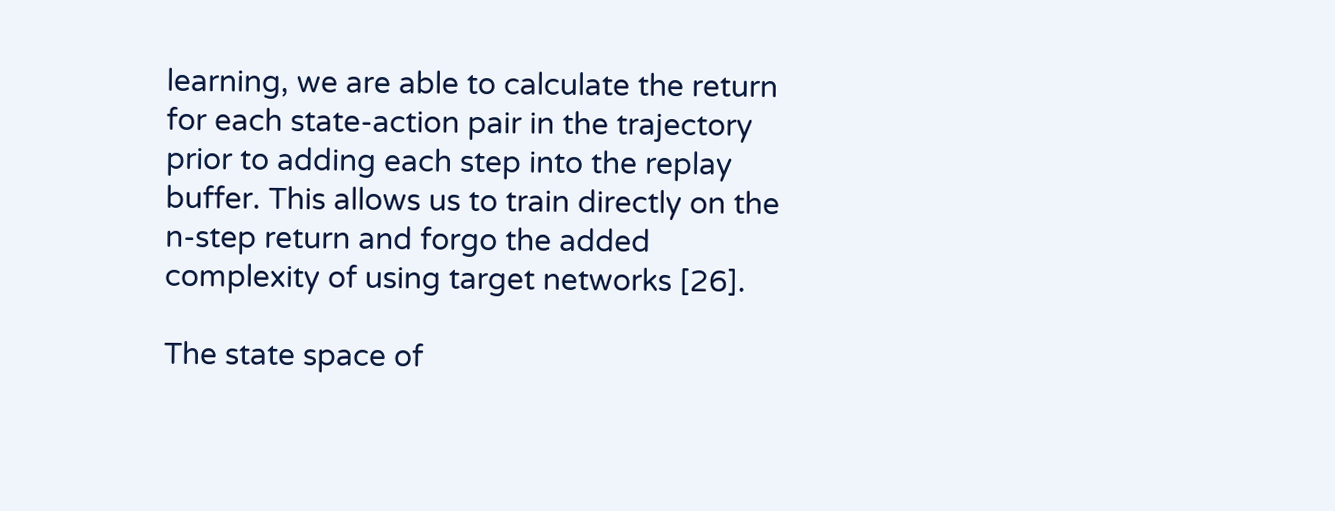learning, we are able to calculate the return for each state-action pair in the trajectory prior to adding each step into the replay buffer. This allows us to train directly on the n-step return and forgo the added complexity of using target networks [26].

The state space of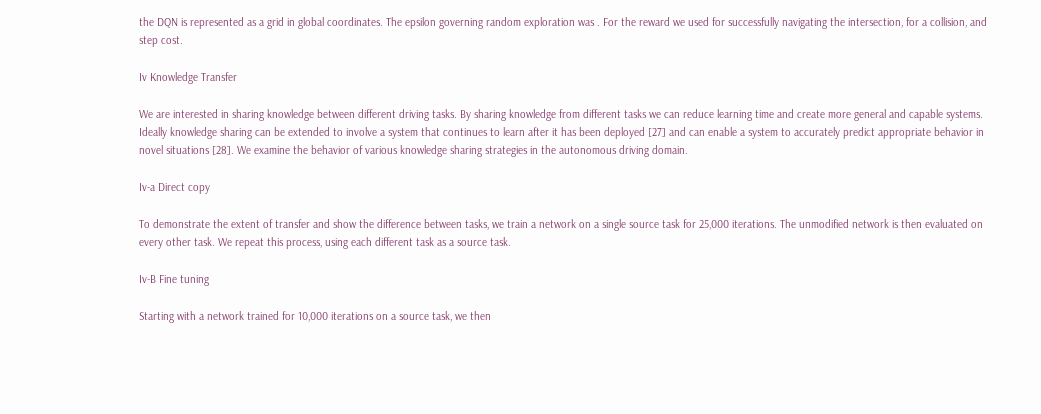the DQN is represented as a grid in global coordinates. The epsilon governing random exploration was . For the reward we used for successfully navigating the intersection, for a collision, and step cost.

Iv Knowledge Transfer

We are interested in sharing knowledge between different driving tasks. By sharing knowledge from different tasks we can reduce learning time and create more general and capable systems. Ideally knowledge sharing can be extended to involve a system that continues to learn after it has been deployed [27] and can enable a system to accurately predict appropriate behavior in novel situations [28]. We examine the behavior of various knowledge sharing strategies in the autonomous driving domain.

Iv-a Direct copy

To demonstrate the extent of transfer and show the difference between tasks, we train a network on a single source task for 25,000 iterations. The unmodified network is then evaluated on every other task. We repeat this process, using each different task as a source task.

Iv-B Fine tuning

Starting with a network trained for 10,000 iterations on a source task, we then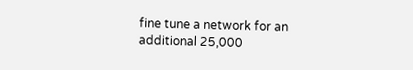fine tune a network for an additional 25,000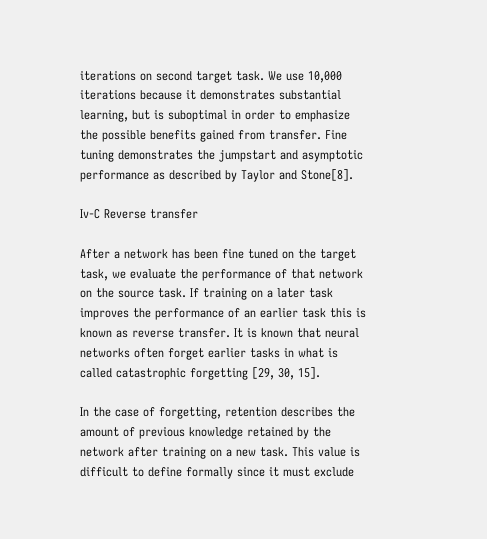iterations on second target task. We use 10,000 iterations because it demonstrates substantial learning, but is suboptimal in order to emphasize the possible benefits gained from transfer. Fine tuning demonstrates the jumpstart and asymptotic performance as described by Taylor and Stone[8].

Iv-C Reverse transfer

After a network has been fine tuned on the target task, we evaluate the performance of that network on the source task. If training on a later task improves the performance of an earlier task this is known as reverse transfer. It is known that neural networks often forget earlier tasks in what is called catastrophic forgetting [29, 30, 15].

In the case of forgetting, retention describes the amount of previous knowledge retained by the network after training on a new task. This value is difficult to define formally since it must exclude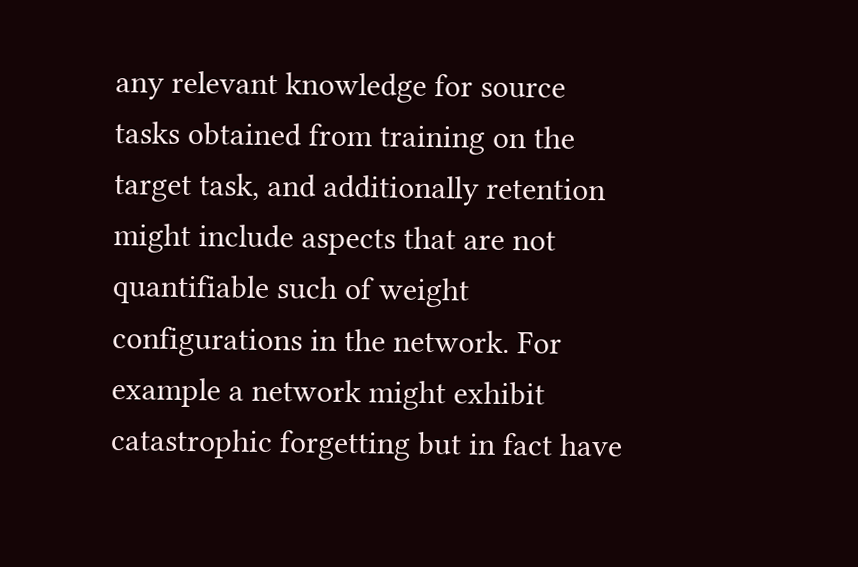any relevant knowledge for source tasks obtained from training on the target task, and additionally retention might include aspects that are not quantifiable such of weight configurations in the network. For example a network might exhibit catastrophic forgetting but in fact have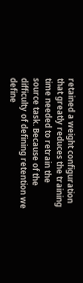retained a weight configuration that greatly reduces the training time needed to retrain the source task. Because of the difficulty of defining retention we define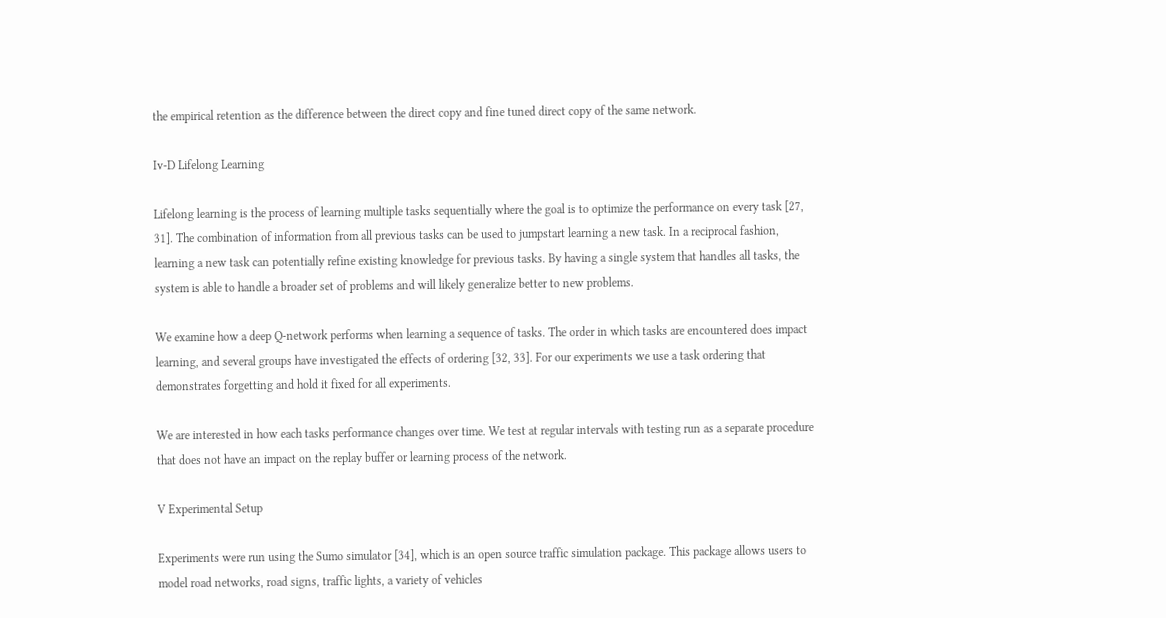the empirical retention as the difference between the direct copy and fine tuned direct copy of the same network.

Iv-D Lifelong Learning

Lifelong learning is the process of learning multiple tasks sequentially where the goal is to optimize the performance on every task [27, 31]. The combination of information from all previous tasks can be used to jumpstart learning a new task. In a reciprocal fashion, learning a new task can potentially refine existing knowledge for previous tasks. By having a single system that handles all tasks, the system is able to handle a broader set of problems and will likely generalize better to new problems.

We examine how a deep Q-network performs when learning a sequence of tasks. The order in which tasks are encountered does impact learning, and several groups have investigated the effects of ordering [32, 33]. For our experiments we use a task ordering that demonstrates forgetting and hold it fixed for all experiments.

We are interested in how each tasks performance changes over time. We test at regular intervals with testing run as a separate procedure that does not have an impact on the replay buffer or learning process of the network.

V Experimental Setup

Experiments were run using the Sumo simulator [34], which is an open source traffic simulation package. This package allows users to model road networks, road signs, traffic lights, a variety of vehicles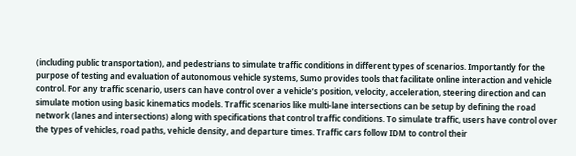(including public transportation), and pedestrians to simulate traffic conditions in different types of scenarios. Importantly for the purpose of testing and evaluation of autonomous vehicle systems, Sumo provides tools that facilitate online interaction and vehicle control. For any traffic scenario, users can have control over a vehicle’s position, velocity, acceleration, steering direction and can simulate motion using basic kinematics models. Traffic scenarios like multi-lane intersections can be setup by defining the road network (lanes and intersections) along with specifications that control traffic conditions. To simulate traffic, users have control over the types of vehicles, road paths, vehicle density, and departure times. Traffic cars follow IDM to control their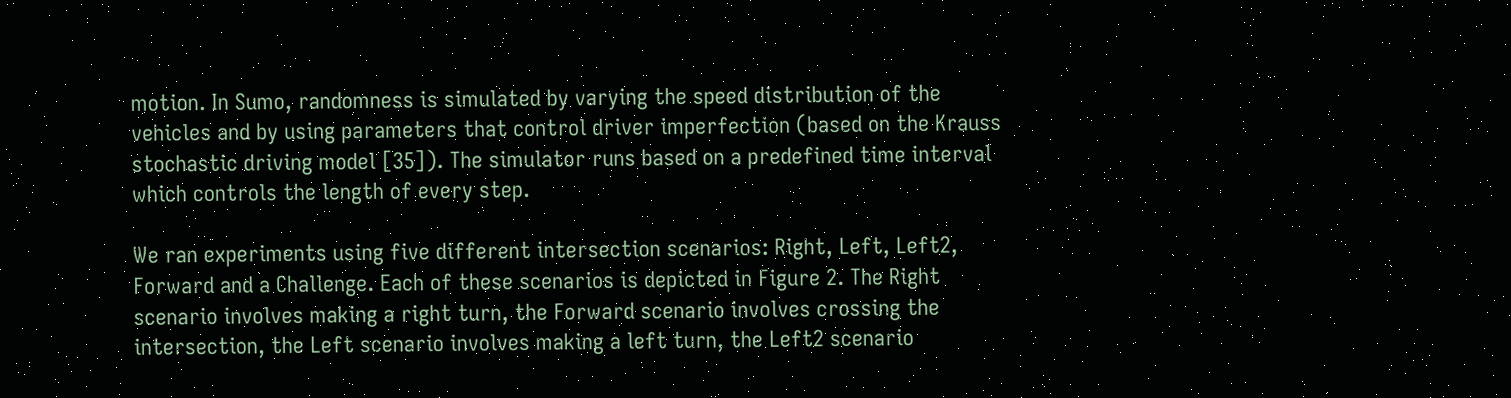motion. In Sumo, randomness is simulated by varying the speed distribution of the vehicles and by using parameters that control driver imperfection (based on the Krauss stochastic driving model [35]). The simulator runs based on a predefined time interval which controls the length of every step.

We ran experiments using five different intersection scenarios: Right, Left, Left2, Forward and a Challenge. Each of these scenarios is depicted in Figure 2. The Right scenario involves making a right turn, the Forward scenario involves crossing the intersection, the Left scenario involves making a left turn, the Left2 scenario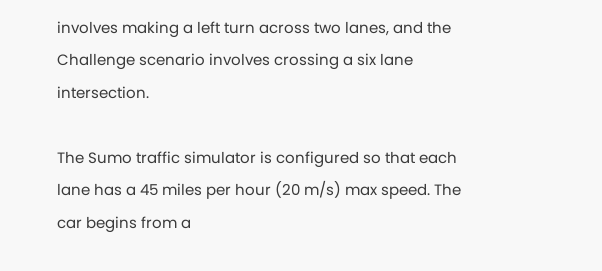involves making a left turn across two lanes, and the Challenge scenario involves crossing a six lane intersection.

The Sumo traffic simulator is configured so that each lane has a 45 miles per hour (20 m/s) max speed. The car begins from a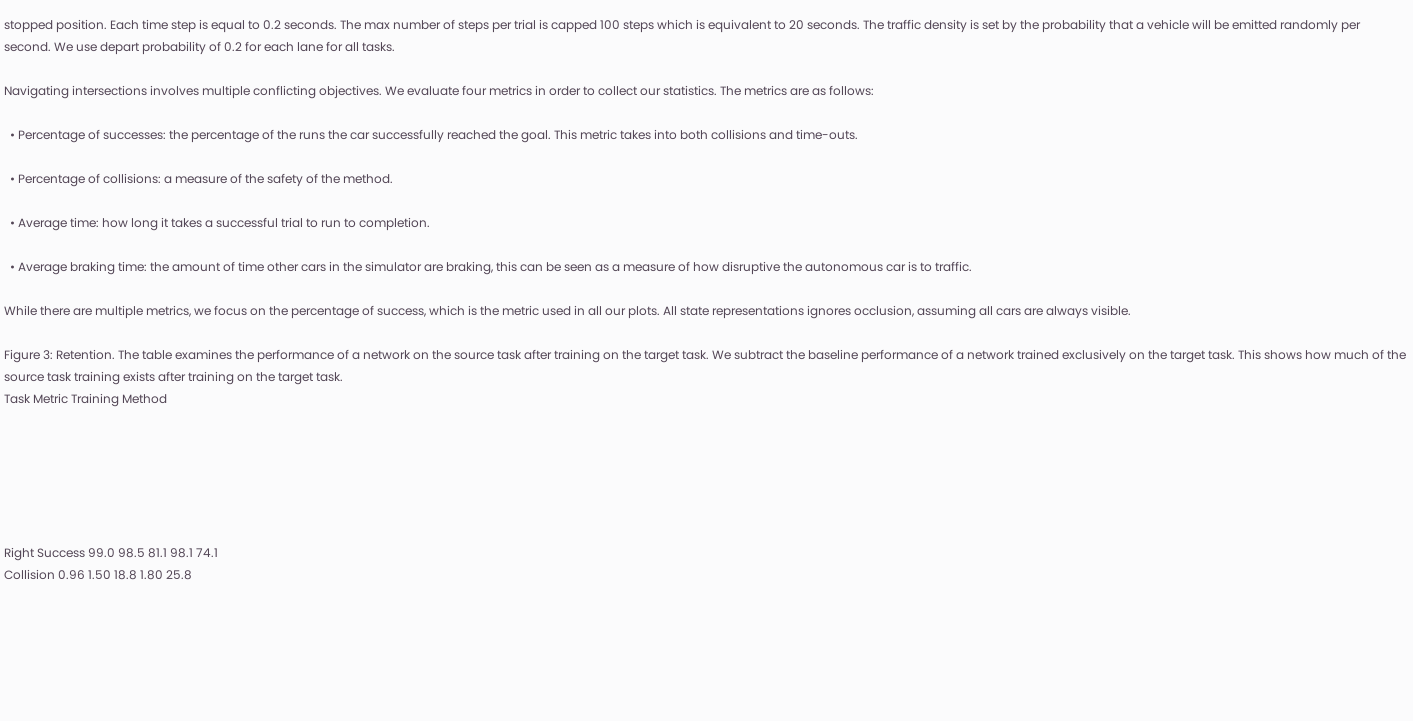stopped position. Each time step is equal to 0.2 seconds. The max number of steps per trial is capped 100 steps which is equivalent to 20 seconds. The traffic density is set by the probability that a vehicle will be emitted randomly per second. We use depart probability of 0.2 for each lane for all tasks.

Navigating intersections involves multiple conflicting objectives. We evaluate four metrics in order to collect our statistics. The metrics are as follows:

  • Percentage of successes: the percentage of the runs the car successfully reached the goal. This metric takes into both collisions and time-outs.

  • Percentage of collisions: a measure of the safety of the method.

  • Average time: how long it takes a successful trial to run to completion.

  • Average braking time: the amount of time other cars in the simulator are braking, this can be seen as a measure of how disruptive the autonomous car is to traffic.

While there are multiple metrics, we focus on the percentage of success, which is the metric used in all our plots. All state representations ignores occlusion, assuming all cars are always visible.

Figure 3: Retention. The table examines the performance of a network on the source task after training on the target task. We subtract the baseline performance of a network trained exclusively on the target task. This shows how much of the source task training exists after training on the target task.
Task Metric Training Method






Right Success 99.0 98.5 81.1 98.1 74.1
Collision 0.96 1.50 18.8 1.80 25.8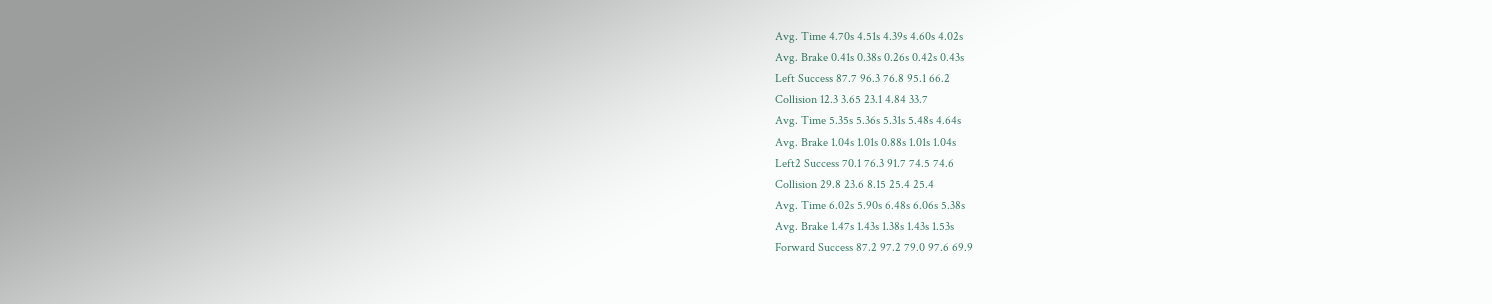Avg. Time 4.70s 4.51s 4.39s 4.60s 4.02s
Avg. Brake 0.41s 0.38s 0.26s 0.42s 0.43s
Left Success 87.7 96.3 76.8 95.1 66.2
Collision 12.3 3.65 23.1 4.84 33.7
Avg. Time 5.35s 5.36s 5.31s 5.48s 4.64s
Avg. Brake 1.04s 1.01s 0.88s 1.01s 1.04s
Left2 Success 70.1 76.3 91.7 74.5 74.6
Collision 29.8 23.6 8.15 25.4 25.4
Avg. Time 6.02s 5.90s 6.48s 6.06s 5.38s
Avg. Brake 1.47s 1.43s 1.38s 1.43s 1.53s
Forward Success 87.2 97.2 79.0 97.6 69.9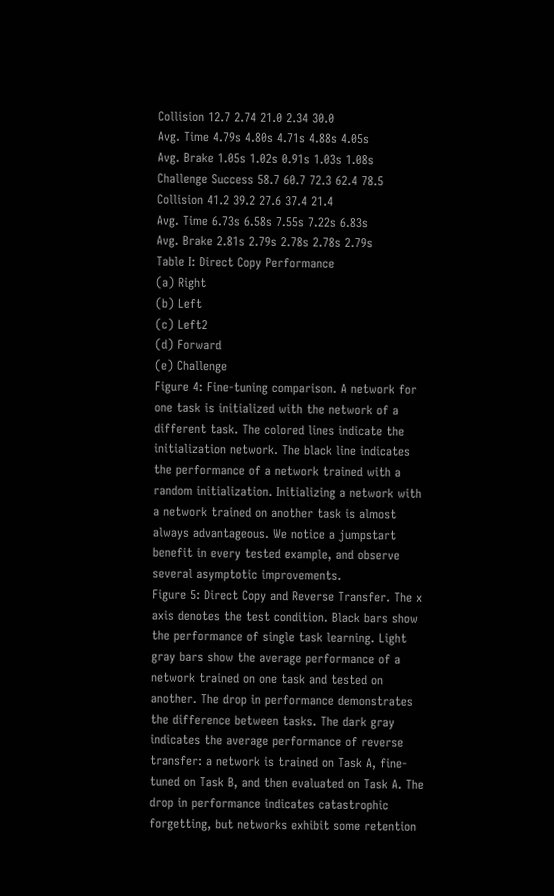Collision 12.7 2.74 21.0 2.34 30.0
Avg. Time 4.79s 4.80s 4.71s 4.88s 4.05s
Avg. Brake 1.05s 1.02s 0.91s 1.03s 1.08s
Challenge Success 58.7 60.7 72.3 62.4 78.5
Collision 41.2 39.2 27.6 37.4 21.4
Avg. Time 6.73s 6.58s 7.55s 7.22s 6.83s
Avg. Brake 2.81s 2.79s 2.78s 2.78s 2.79s
Table I: Direct Copy Performance
(a) Right
(b) Left
(c) Left2
(d) Forward
(e) Challenge
Figure 4: Fine-tuning comparison. A network for one task is initialized with the network of a different task. The colored lines indicate the initialization network. The black line indicates the performance of a network trained with a random initialization. Initializing a network with a network trained on another task is almost always advantageous. We notice a jumpstart benefit in every tested example, and observe several asymptotic improvements.
Figure 5: Direct Copy and Reverse Transfer. The x axis denotes the test condition. Black bars show the performance of single task learning. Light gray bars show the average performance of a network trained on one task and tested on another. The drop in performance demonstrates the difference between tasks. The dark gray indicates the average performance of reverse transfer: a network is trained on Task A, fine-tuned on Task B, and then evaluated on Task A. The drop in performance indicates catastrophic forgetting, but networks exhibit some retention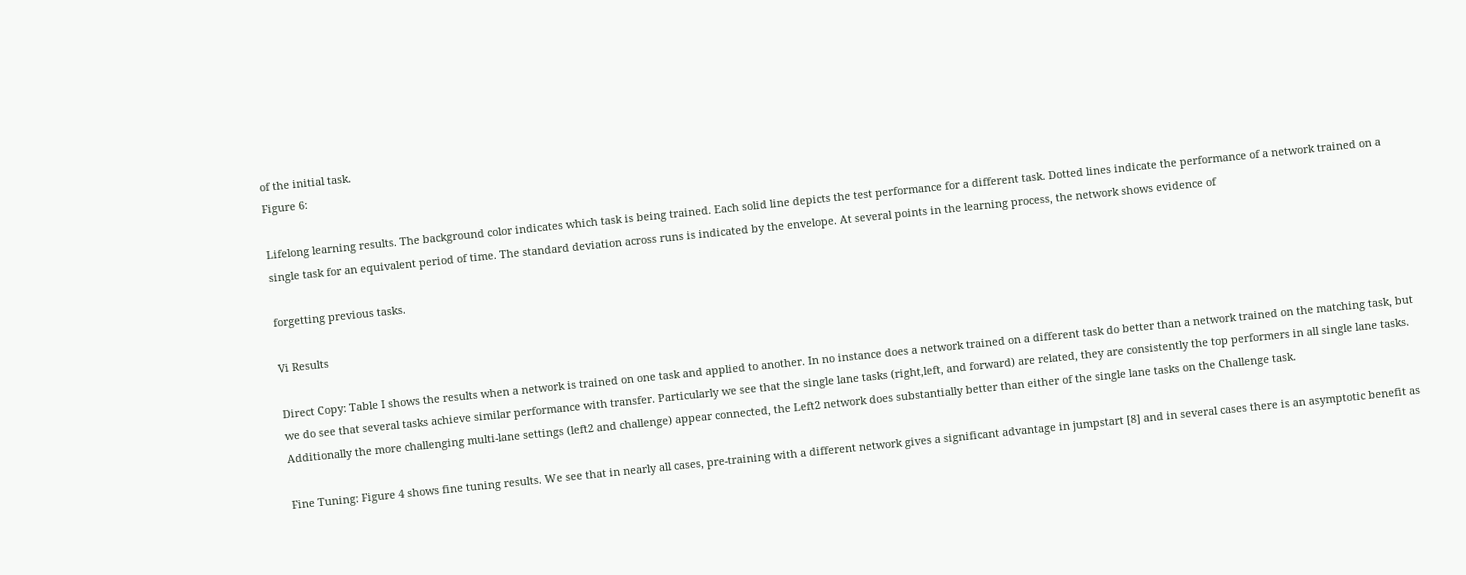of the initial task.
Figure 6:

Lifelong learning results. The background color indicates which task is being trained. Each solid line depicts the test performance for a different task. Dotted lines indicate the performance of a network trained on a single task for an equivalent period of time. The standard deviation across runs is indicated by the envelope. At several points in the learning process, the network shows evidence of

forgetting previous tasks.

Vi Results

Direct Copy: Table I shows the results when a network is trained on one task and applied to another. In no instance does a network trained on a different task do better than a network trained on the matching task, but we do see that several tasks achieve similar performance with transfer. Particularly we see that the single lane tasks (right,left, and forward) are related, they are consistently the top performers in all single lane tasks. Additionally the more challenging multi-lane settings (left2 and challenge) appear connected, the Left2 network does substantially better than either of the single lane tasks on the Challenge task.

Fine Tuning: Figure 4 shows fine tuning results. We see that in nearly all cases, pre-training with a different network gives a significant advantage in jumpstart [8] and in several cases there is an asymptotic benefit as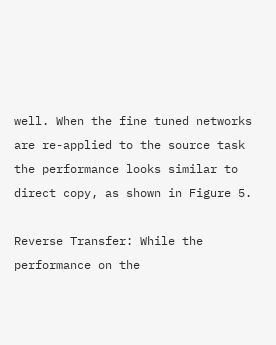well. When the fine tuned networks are re-applied to the source task the performance looks similar to direct copy, as shown in Figure 5.

Reverse Transfer: While the performance on the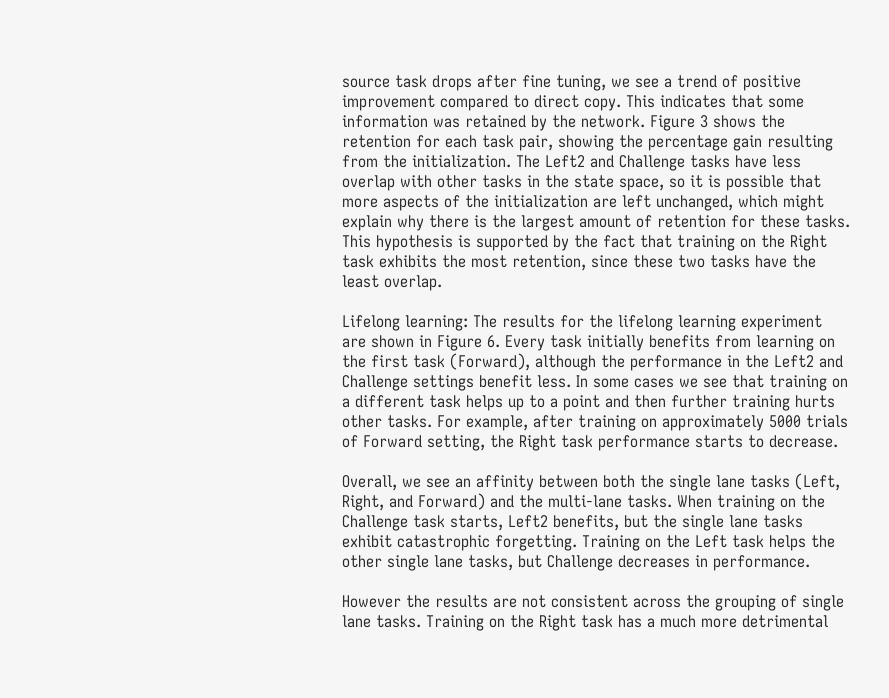source task drops after fine tuning, we see a trend of positive improvement compared to direct copy. This indicates that some information was retained by the network. Figure 3 shows the retention for each task pair, showing the percentage gain resulting from the initialization. The Left2 and Challenge tasks have less overlap with other tasks in the state space, so it is possible that more aspects of the initialization are left unchanged, which might explain why there is the largest amount of retention for these tasks. This hypothesis is supported by the fact that training on the Right task exhibits the most retention, since these two tasks have the least overlap.

Lifelong learning: The results for the lifelong learning experiment are shown in Figure 6. Every task initially benefits from learning on the first task (Forward), although the performance in the Left2 and Challenge settings benefit less. In some cases we see that training on a different task helps up to a point and then further training hurts other tasks. For example, after training on approximately 5000 trials of Forward setting, the Right task performance starts to decrease.

Overall, we see an affinity between both the single lane tasks (Left, Right, and Forward) and the multi-lane tasks. When training on the Challenge task starts, Left2 benefits, but the single lane tasks exhibit catastrophic forgetting. Training on the Left task helps the other single lane tasks, but Challenge decreases in performance.

However the results are not consistent across the grouping of single lane tasks. Training on the Right task has a much more detrimental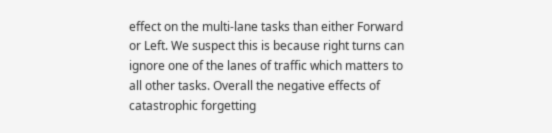effect on the multi-lane tasks than either Forward or Left. We suspect this is because right turns can ignore one of the lanes of traffic which matters to all other tasks. Overall the negative effects of catastrophic forgetting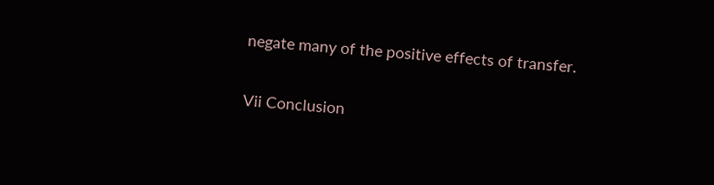negate many of the positive effects of transfer.

Vii Conclusion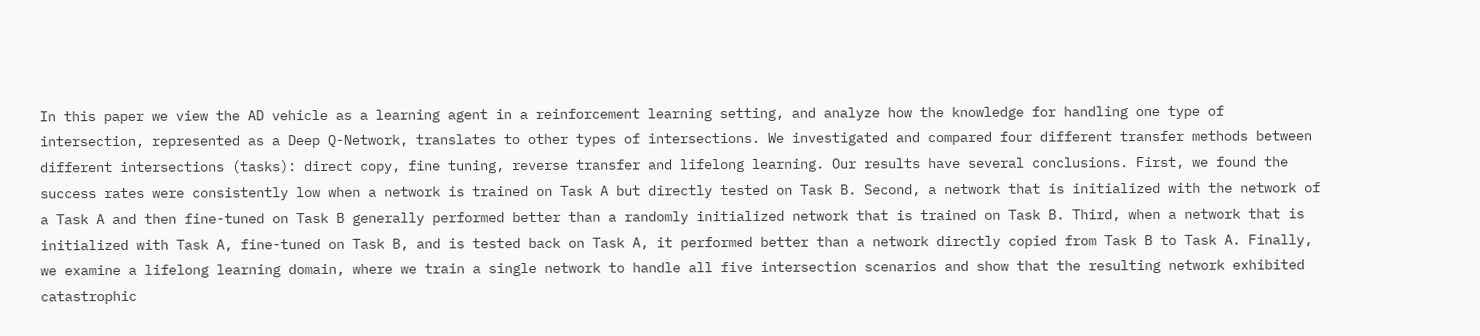In this paper we view the AD vehicle as a learning agent in a reinforcement learning setting, and analyze how the knowledge for handling one type of intersection, represented as a Deep Q-Network, translates to other types of intersections. We investigated and compared four different transfer methods between different intersections (tasks): direct copy, fine tuning, reverse transfer and lifelong learning. Our results have several conclusions. First, we found the success rates were consistently low when a network is trained on Task A but directly tested on Task B. Second, a network that is initialized with the network of a Task A and then fine-tuned on Task B generally performed better than a randomly initialized network that is trained on Task B. Third, when a network that is initialized with Task A, fine-tuned on Task B, and is tested back on Task A, it performed better than a network directly copied from Task B to Task A. Finally, we examine a lifelong learning domain, where we train a single network to handle all five intersection scenarios and show that the resulting network exhibited catastrophic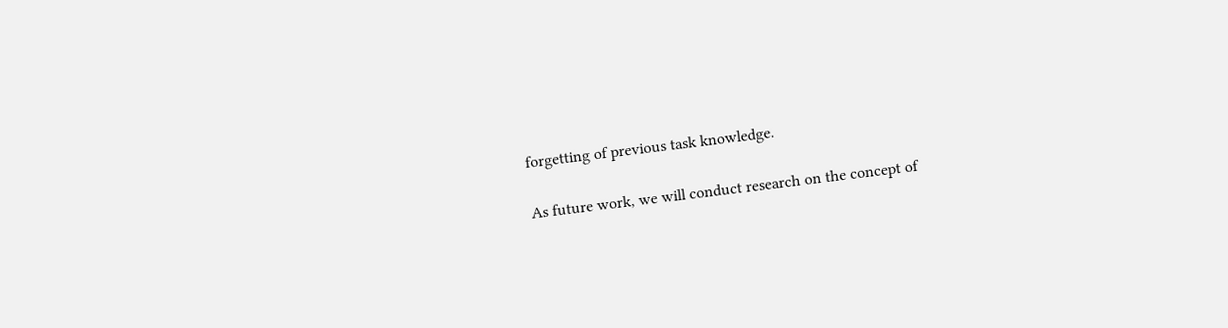forgetting of previous task knowledge.

As future work, we will conduct research on the concept of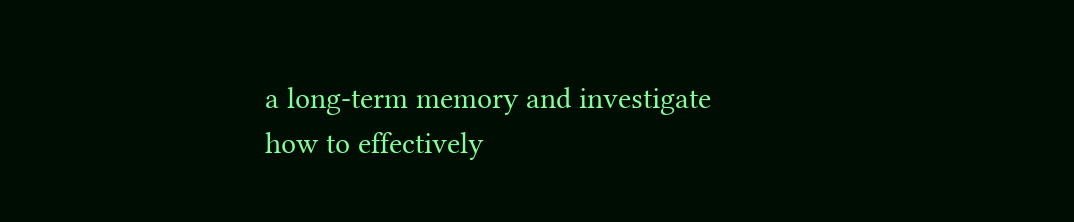a long-term memory and investigate how to effectively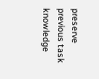preserve previous task knowledge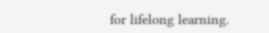for lifelong learning.